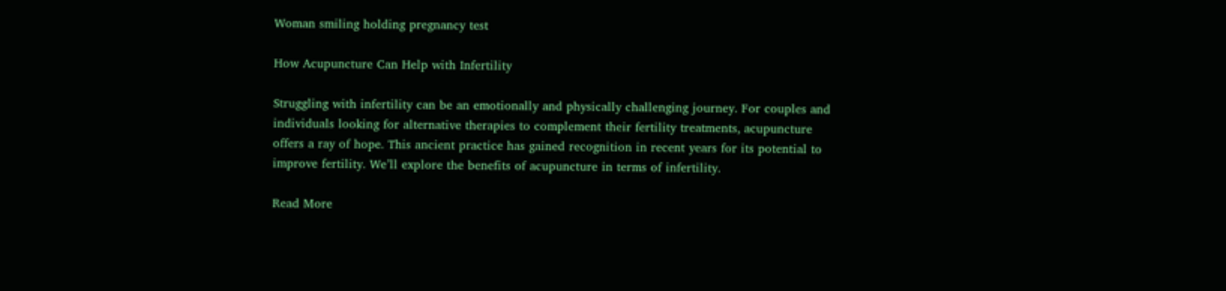Woman smiling holding pregnancy test

How Acupuncture Can Help with Infertility

Struggling with infertility can be an emotionally and physically challenging journey. For couples and individuals looking for alternative therapies to complement their fertility treatments, acupuncture offers a ray of hope. This ancient practice has gained recognition in recent years for its potential to improve fertility. We’ll explore the benefits of acupuncture in terms of infertility.

Read More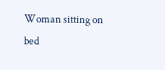Woman sitting on bed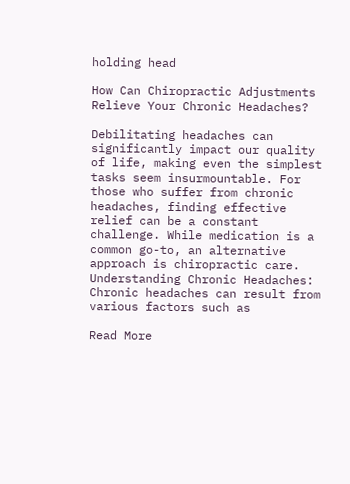holding head

How Can Chiropractic Adjustments Relieve Your Chronic Headaches?

Debilitating headaches can significantly impact our quality of life, making even the simplest tasks seem insurmountable. For those who suffer from chronic headaches, finding effective relief can be a constant challenge. While medication is a common go-to, an alternative approach is chiropractic care. Understanding Chronic Headaches: Chronic headaches can result from various factors such as

Read More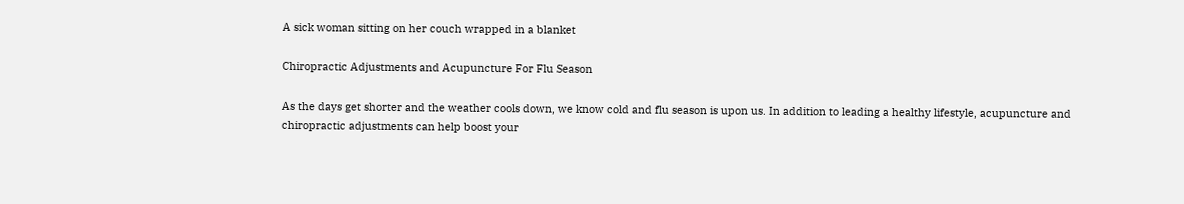A sick woman sitting on her couch wrapped in a blanket

Chiropractic Adjustments and Acupuncture For Flu Season

As the days get shorter and the weather cools down, we know cold and flu season is upon us. In addition to leading a healthy lifestyle, acupuncture and chiropractic adjustments can help boost your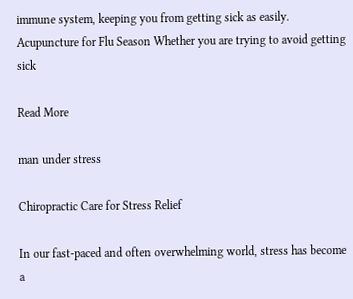immune system, keeping you from getting sick as easily.  Acupuncture for Flu Season Whether you are trying to avoid getting sick

Read More

man under stress

Chiropractic Care for Stress Relief

In our fast-paced and often overwhelming world, stress has become a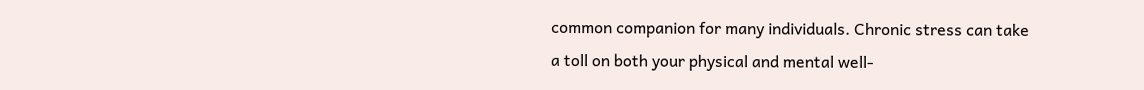common companion for many individuals. Chronic stress can take a toll on both your physical and mental well-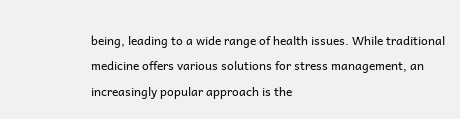being, leading to a wide range of health issues. While traditional medicine offers various solutions for stress management, an increasingly popular approach is the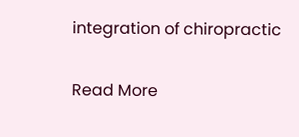integration of chiropractic

Read More